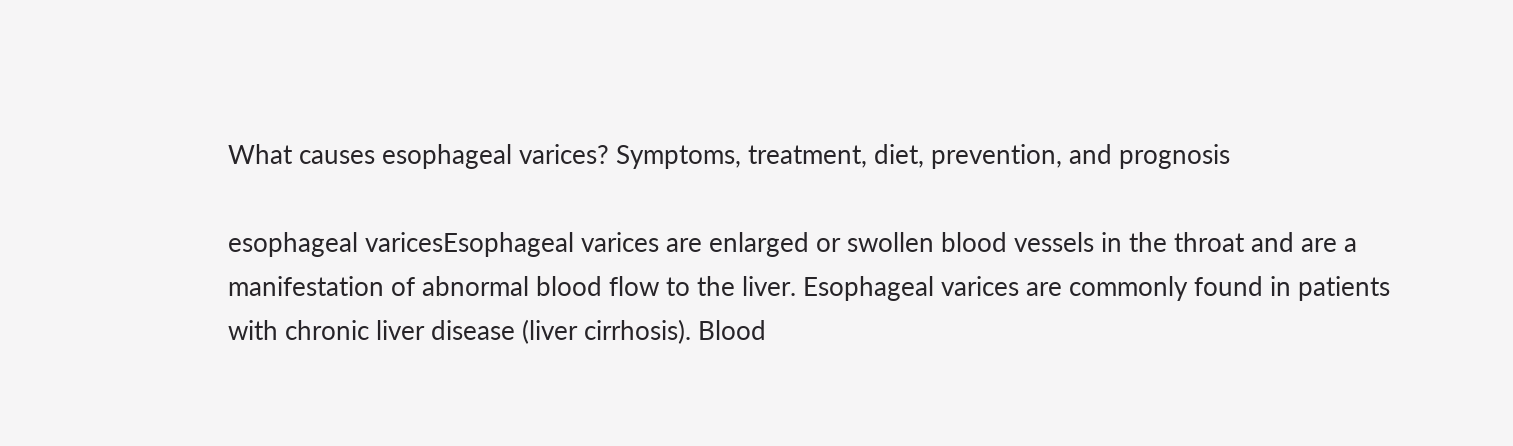What causes esophageal varices? Symptoms, treatment, diet, prevention, and prognosis

esophageal varicesEsophageal varices are enlarged or swollen blood vessels in the throat and are a manifestation of abnormal blood flow to the liver. Esophageal varices are commonly found in patients with chronic liver disease (liver cirrhosis). Blood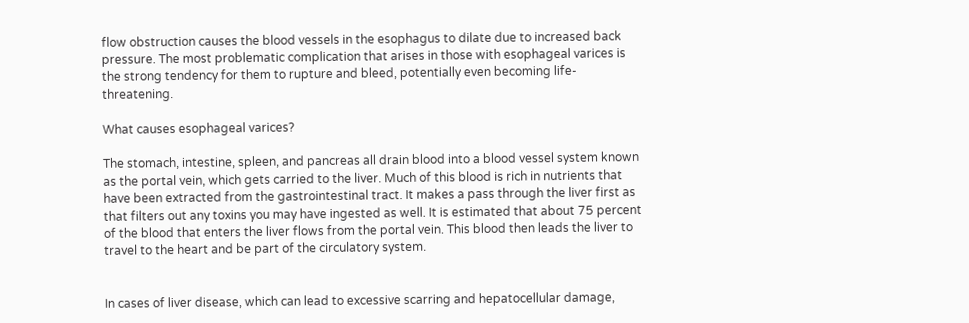flow obstruction causes the blood vessels in the esophagus to dilate due to increased back pressure. The most problematic complication that arises in those with esophageal varices is the strong tendency for them to rupture and bleed, potentially even becoming life-threatening.

What causes esophageal varices?

The stomach, intestine, spleen, and pancreas all drain blood into a blood vessel system known as the portal vein, which gets carried to the liver. Much of this blood is rich in nutrients that have been extracted from the gastrointestinal tract. It makes a pass through the liver first as that filters out any toxins you may have ingested as well. It is estimated that about 75 percent of the blood that enters the liver flows from the portal vein. This blood then leads the liver to travel to the heart and be part of the circulatory system.


In cases of liver disease, which can lead to excessive scarring and hepatocellular damage,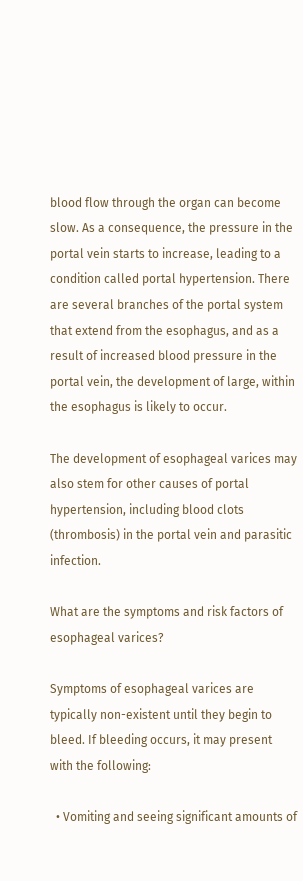blood flow through the organ can become slow. As a consequence, the pressure in the portal vein starts to increase, leading to a condition called portal hypertension. There are several branches of the portal system that extend from the esophagus, and as a result of increased blood pressure in the portal vein, the development of large, within the esophagus is likely to occur.

The development of esophageal varices may also stem for other causes of portal hypertension, including blood clots (thrombosis) in the portal vein and parasitic infection.

What are the symptoms and risk factors of esophageal varices?

Symptoms of esophageal varices are typically non-existent until they begin to bleed. If bleeding occurs, it may present with the following:

  • Vomiting and seeing significant amounts of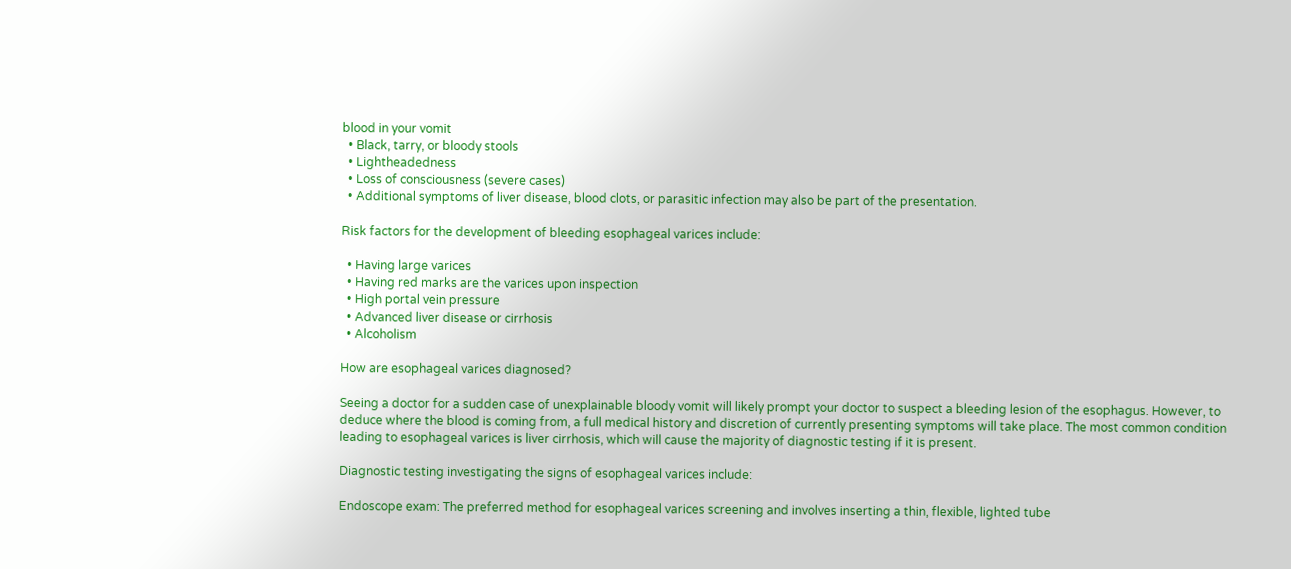blood in your vomit
  • Black, tarry, or bloody stools
  • Lightheadedness
  • Loss of consciousness (severe cases)
  • Additional symptoms of liver disease, blood clots, or parasitic infection may also be part of the presentation.

Risk factors for the development of bleeding esophageal varices include:

  • Having large varices
  • Having red marks are the varices upon inspection
  • High portal vein pressure
  • Advanced liver disease or cirrhosis
  • Alcoholism

How are esophageal varices diagnosed?

Seeing a doctor for a sudden case of unexplainable bloody vomit will likely prompt your doctor to suspect a bleeding lesion of the esophagus. However, to deduce where the blood is coming from, a full medical history and discretion of currently presenting symptoms will take place. The most common condition leading to esophageal varices is liver cirrhosis, which will cause the majority of diagnostic testing if it is present.

Diagnostic testing investigating the signs of esophageal varices include:

Endoscope exam: The preferred method for esophageal varices screening and involves inserting a thin, flexible, lighted tube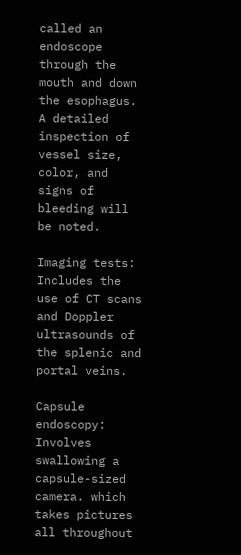called an endoscope through the mouth and down the esophagus. A detailed inspection of vessel size, color, and signs of bleeding will be noted.

Imaging tests: Includes the use of CT scans and Doppler ultrasounds of the splenic and portal veins.

Capsule endoscopy: Involves swallowing a capsule-sized camera. which takes pictures all throughout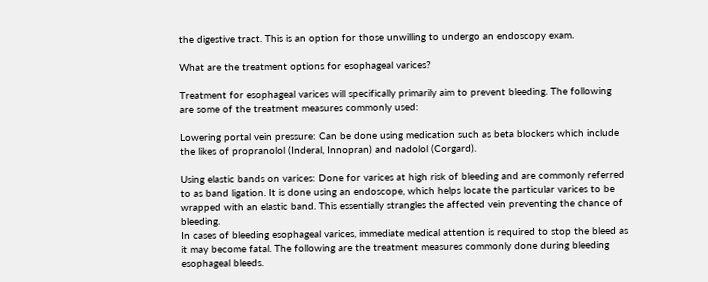the digestive tract. This is an option for those unwilling to undergo an endoscopy exam.

What are the treatment options for esophageal varices?

Treatment for esophageal varices will specifically primarily aim to prevent bleeding. The following are some of the treatment measures commonly used:

Lowering portal vein pressure: Can be done using medication such as beta blockers which include the likes of propranolol (Inderal, Innopran) and nadolol (Corgard).

Using elastic bands on varices: Done for varices at high risk of bleeding and are commonly referred to as band ligation. It is done using an endoscope, which helps locate the particular varices to be wrapped with an elastic band. This essentially strangles the affected vein preventing the chance of bleeding.
In cases of bleeding esophageal varices, immediate medical attention is required to stop the bleed as it may become fatal. The following are the treatment measures commonly done during bleeding esophageal bleeds.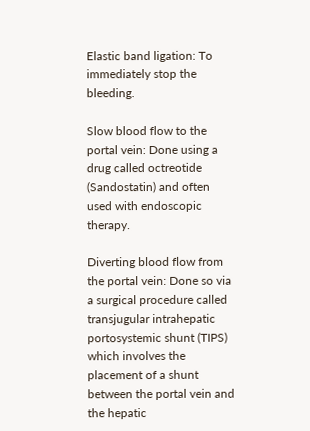Elastic band ligation: To immediately stop the bleeding.

Slow blood flow to the portal vein: Done using a drug called octreotide (Sandostatin) and often used with endoscopic therapy.

Diverting blood flow from the portal vein: Done so via a surgical procedure called transjugular intrahepatic portosystemic shunt (TIPS) which involves the placement of a shunt between the portal vein and the hepatic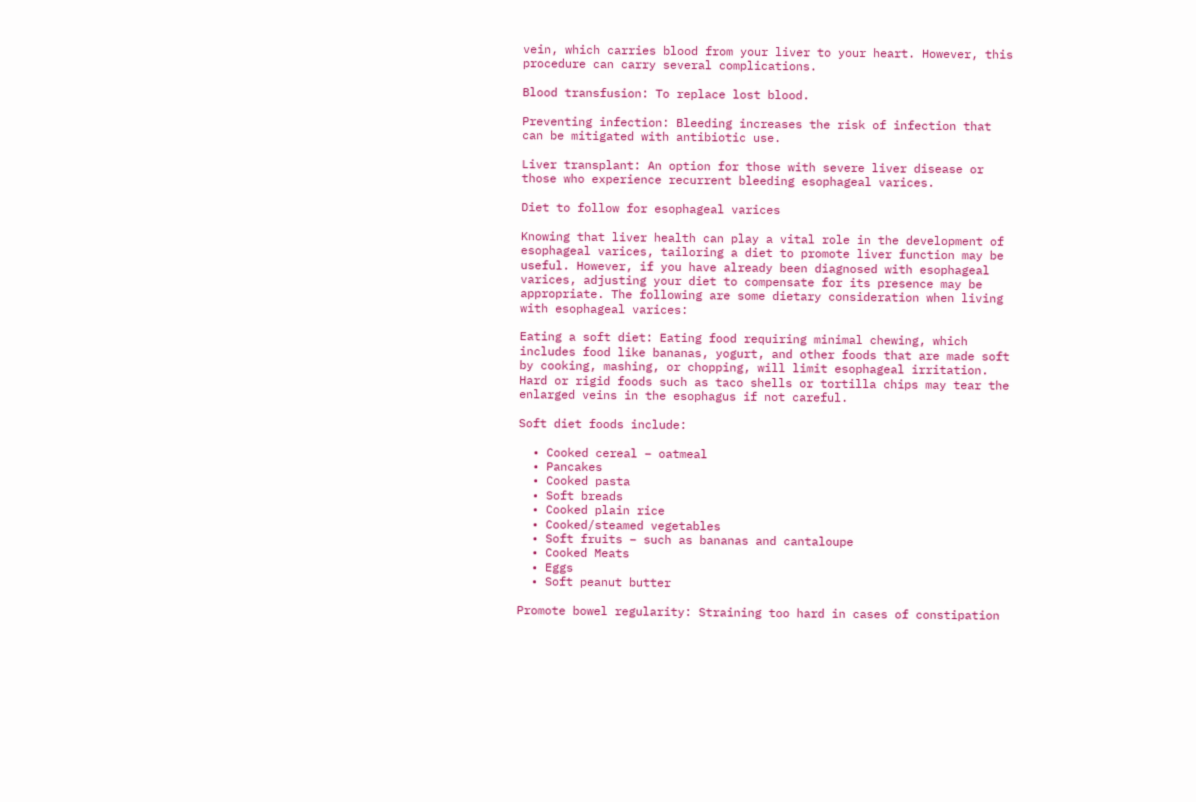vein, which carries blood from your liver to your heart. However, this procedure can carry several complications.

Blood transfusion: To replace lost blood.

Preventing infection: Bleeding increases the risk of infection that can be mitigated with antibiotic use.

Liver transplant: An option for those with severe liver disease or those who experience recurrent bleeding esophageal varices.

Diet to follow for esophageal varices

Knowing that liver health can play a vital role in the development of esophageal varices, tailoring a diet to promote liver function may be useful. However, if you have already been diagnosed with esophageal varices, adjusting your diet to compensate for its presence may be appropriate. The following are some dietary consideration when living with esophageal varices:

Eating a soft diet: Eating food requiring minimal chewing, which includes food like bananas, yogurt, and other foods that are made soft by cooking, mashing, or chopping, will limit esophageal irritation. Hard or rigid foods such as taco shells or tortilla chips may tear the enlarged veins in the esophagus if not careful.

Soft diet foods include:

  • Cooked cereal – oatmeal
  • Pancakes
  • Cooked pasta
  • Soft breads
  • Cooked plain rice
  • Cooked/steamed vegetables
  • Soft fruits – such as bananas and cantaloupe
  • Cooked Meats
  • Eggs
  • Soft peanut butter

Promote bowel regularity: Straining too hard in cases of constipation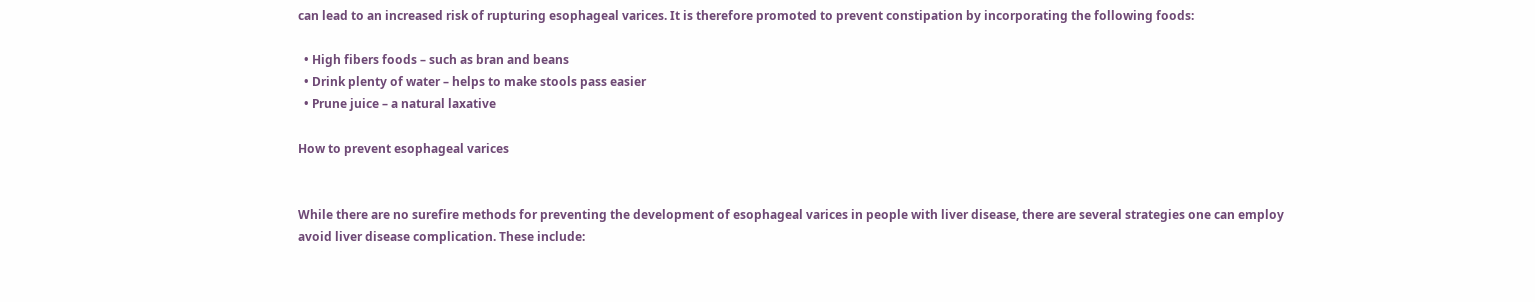can lead to an increased risk of rupturing esophageal varices. It is therefore promoted to prevent constipation by incorporating the following foods:

  • High fibers foods – such as bran and beans
  • Drink plenty of water – helps to make stools pass easier
  • Prune juice – a natural laxative

How to prevent esophageal varices


While there are no surefire methods for preventing the development of esophageal varices in people with liver disease, there are several strategies one can employ avoid liver disease complication. These include: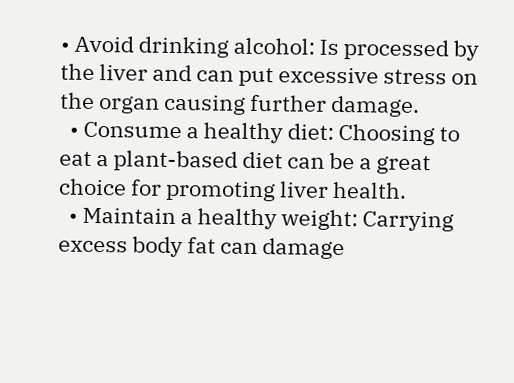• Avoid drinking alcohol: Is processed by the liver and can put excessive stress on the organ causing further damage.
  • Consume a healthy diet: Choosing to eat a plant-based diet can be a great choice for promoting liver health.
  • Maintain a healthy weight: Carrying excess body fat can damage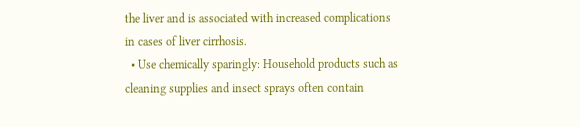the liver and is associated with increased complications in cases of liver cirrhosis.
  • Use chemically sparingly: Household products such as cleaning supplies and insect sprays often contain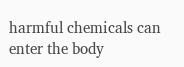harmful chemicals can enter the body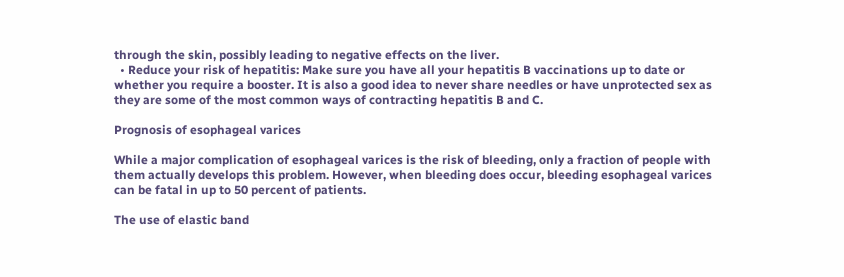through the skin, possibly leading to negative effects on the liver.
  • Reduce your risk of hepatitis: Make sure you have all your hepatitis B vaccinations up to date or whether you require a booster. It is also a good idea to never share needles or have unprotected sex as they are some of the most common ways of contracting hepatitis B and C.

Prognosis of esophageal varices

While a major complication of esophageal varices is the risk of bleeding, only a fraction of people with them actually develops this problem. However, when bleeding does occur, bleeding esophageal varices can be fatal in up to 50 percent of patients.

The use of elastic band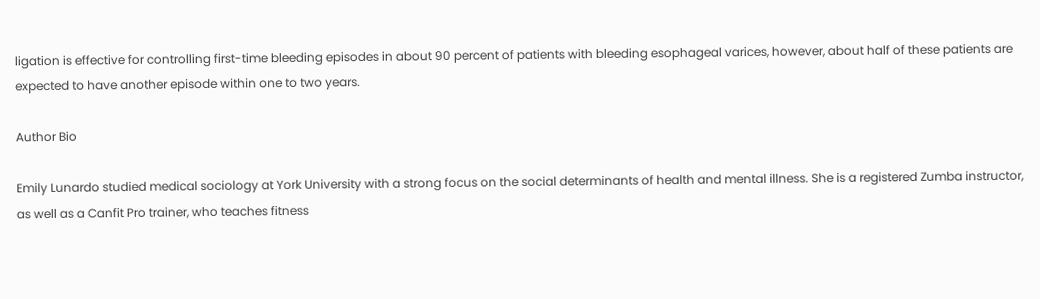ligation is effective for controlling first-time bleeding episodes in about 90 percent of patients with bleeding esophageal varices, however, about half of these patients are expected to have another episode within one to two years.

Author Bio

Emily Lunardo studied medical sociology at York University with a strong focus on the social determinants of health and mental illness. She is a registered Zumba instructor, as well as a Canfit Pro trainer, who teaches fitness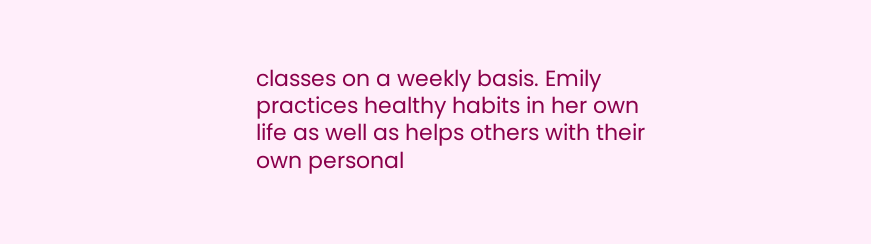classes on a weekly basis. Emily practices healthy habits in her own life as well as helps others with their own personal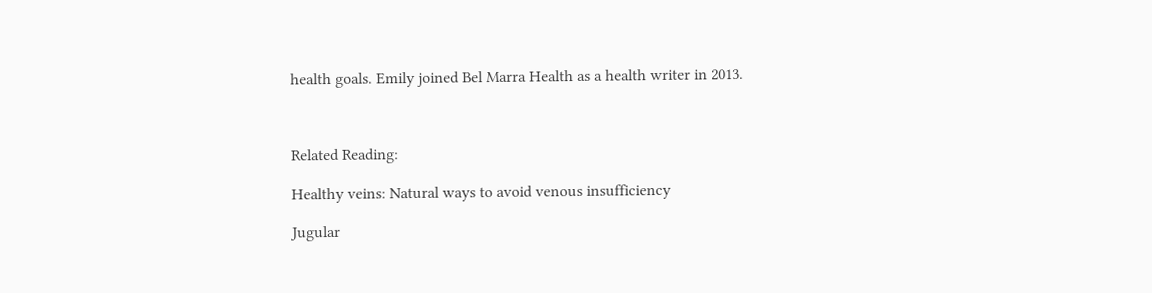health goals. Emily joined Bel Marra Health as a health writer in 2013.



Related Reading:

Healthy veins: Natural ways to avoid venous insufficiency

Jugular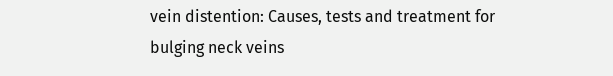vein distention: Causes, tests and treatment for bulging neck veins